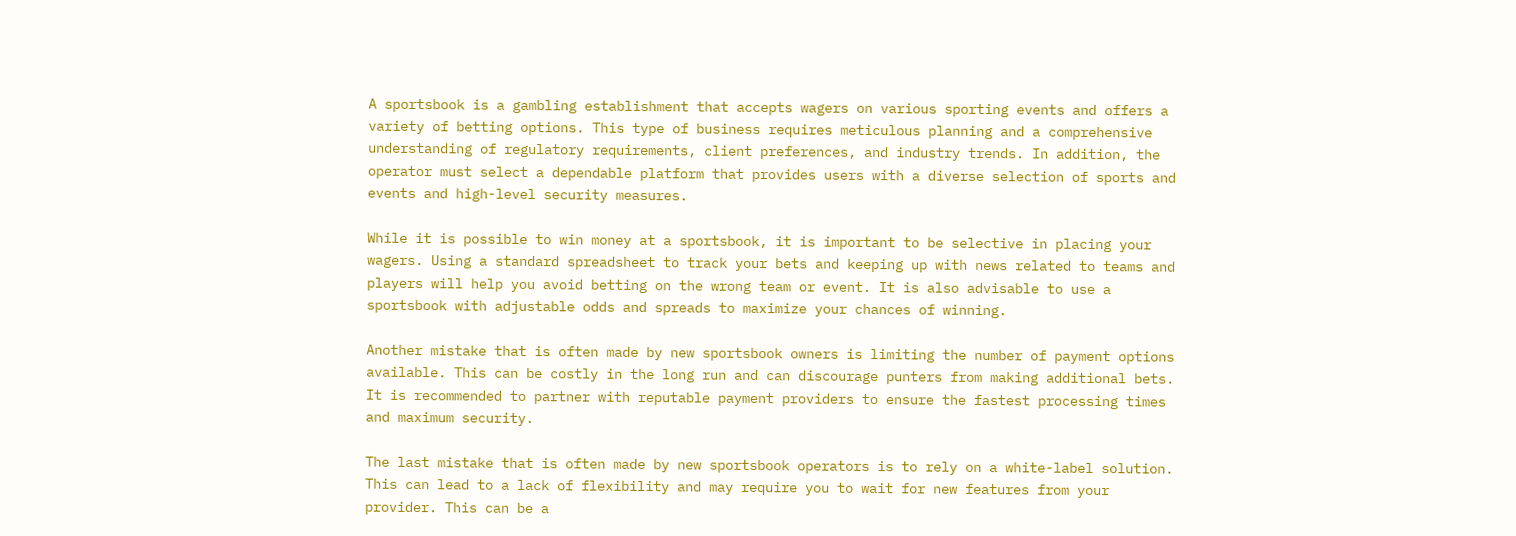A sportsbook is a gambling establishment that accepts wagers on various sporting events and offers a variety of betting options. This type of business requires meticulous planning and a comprehensive understanding of regulatory requirements, client preferences, and industry trends. In addition, the operator must select a dependable platform that provides users with a diverse selection of sports and events and high-level security measures.

While it is possible to win money at a sportsbook, it is important to be selective in placing your wagers. Using a standard spreadsheet to track your bets and keeping up with news related to teams and players will help you avoid betting on the wrong team or event. It is also advisable to use a sportsbook with adjustable odds and spreads to maximize your chances of winning.

Another mistake that is often made by new sportsbook owners is limiting the number of payment options available. This can be costly in the long run and can discourage punters from making additional bets. It is recommended to partner with reputable payment providers to ensure the fastest processing times and maximum security.

The last mistake that is often made by new sportsbook operators is to rely on a white-label solution. This can lead to a lack of flexibility and may require you to wait for new features from your provider. This can be a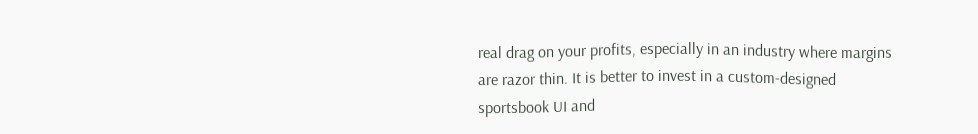real drag on your profits, especially in an industry where margins are razor thin. It is better to invest in a custom-designed sportsbook UI and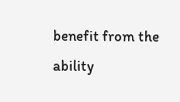benefit from the ability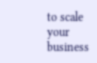to scale your business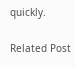quickly.

Related Post